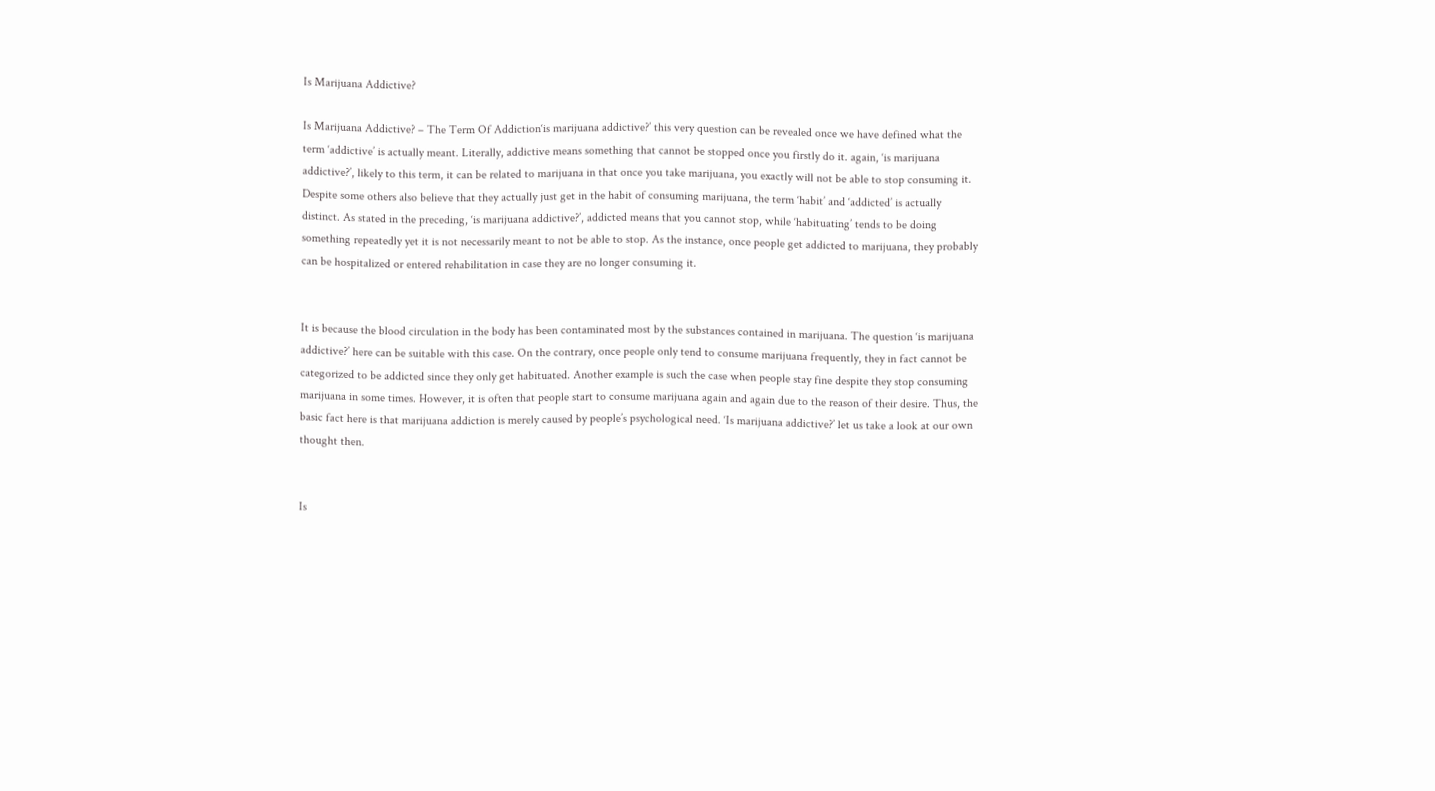Is Marijuana Addictive?

Is Marijuana Addictive? – The Term Of Addiction‘is marijuana addictive?’ this very question can be revealed once we have defined what the term ‘addictive’ is actually meant. Literally, addictive means something that cannot be stopped once you firstly do it. again, ‘is marijuana addictive?’, likely to this term, it can be related to marijuana in that once you take marijuana, you exactly will not be able to stop consuming it. Despite some others also believe that they actually just get in the habit of consuming marijuana, the term ‘habit’ and ‘addicted’ is actually distinct. As stated in the preceding, ‘is marijuana addictive?’, addicted means that you cannot stop, while ‘habituating’ tends to be doing something repeatedly yet it is not necessarily meant to not be able to stop. As the instance, once people get addicted to marijuana, they probably can be hospitalized or entered rehabilitation in case they are no longer consuming it.


It is because the blood circulation in the body has been contaminated most by the substances contained in marijuana. The question ‘is marijuana addictive?’ here can be suitable with this case. On the contrary, once people only tend to consume marijuana frequently, they in fact cannot be categorized to be addicted since they only get habituated. Another example is such the case when people stay fine despite they stop consuming marijuana in some times. However, it is often that people start to consume marijuana again and again due to the reason of their desire. Thus, the basic fact here is that marijuana addiction is merely caused by people’s psychological need. ‘Is marijuana addictive?’ let us take a look at our own thought then.


Is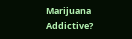Marijuana Addictive?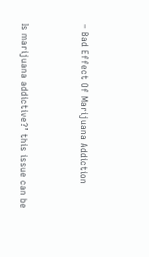– Bad Effect Of Marijuana Addiction


Is marijuana addictive?’ this issue can be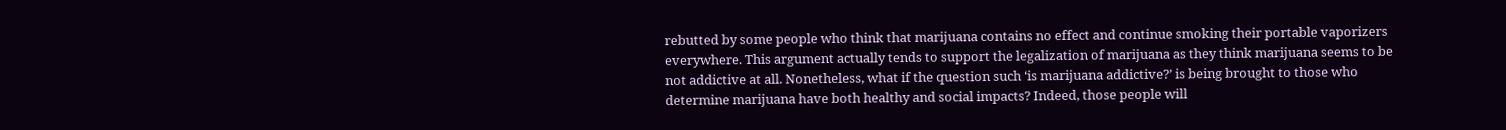rebutted by some people who think that marijuana contains no effect and continue smoking their portable vaporizers everywhere. This argument actually tends to support the legalization of marijuana as they think marijuana seems to be not addictive at all. Nonetheless, what if the question such ‘is marijuana addictive?’ is being brought to those who determine marijuana have both healthy and social impacts? Indeed, those people will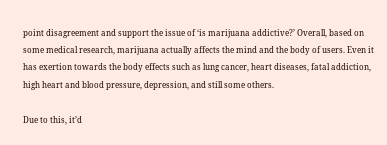point disagreement and support the issue of ‘is marijuana addictive?’ Overall, based on some medical research, marijuana actually affects the mind and the body of users. Even it has exertion towards the body effects such as lung cancer, heart diseases, fatal addiction, high heart and blood pressure, depression, and still some others.

Due to this, it’d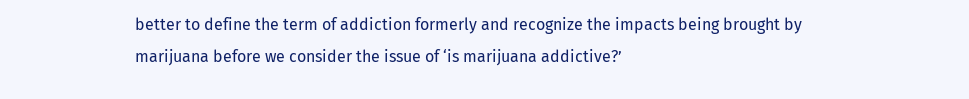better to define the term of addiction formerly and recognize the impacts being brought by marijuana before we consider the issue of ‘is marijuana addictive?’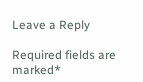Leave a Reply

Required fields are marked*